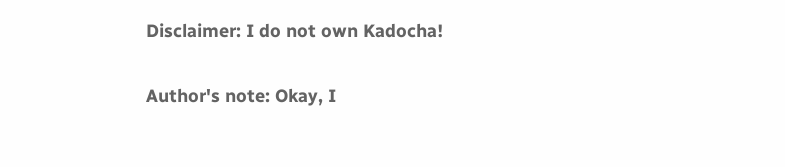Disclaimer: I do not own Kadocha!

Author's note: Okay, I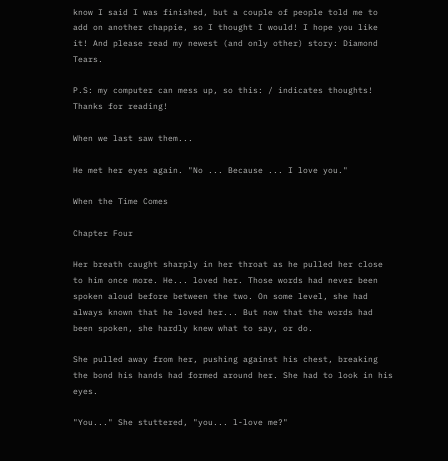know I said I was finished, but a couple of people told me to add on another chappie, so I thought I would! I hope you like it! And please read my newest (and only other) story: Diamond Tears.

P.S: my computer can mess up, so this: / indicates thoughts! Thanks for reading!

When we last saw them...

He met her eyes again. "No ... Because ... I love you."

When the Time Comes

Chapter Four

Her breath caught sharply in her throat as he pulled her close to him once more. He... loved her. Those words had never been spoken aloud before between the two. On some level, she had always known that he loved her... But now that the words had been spoken, she hardly knew what to say, or do.

She pulled away from her, pushing against his chest, breaking the bond his hands had formed around her. She had to look in his eyes.

"You..." She stuttered, "you... l-love me?"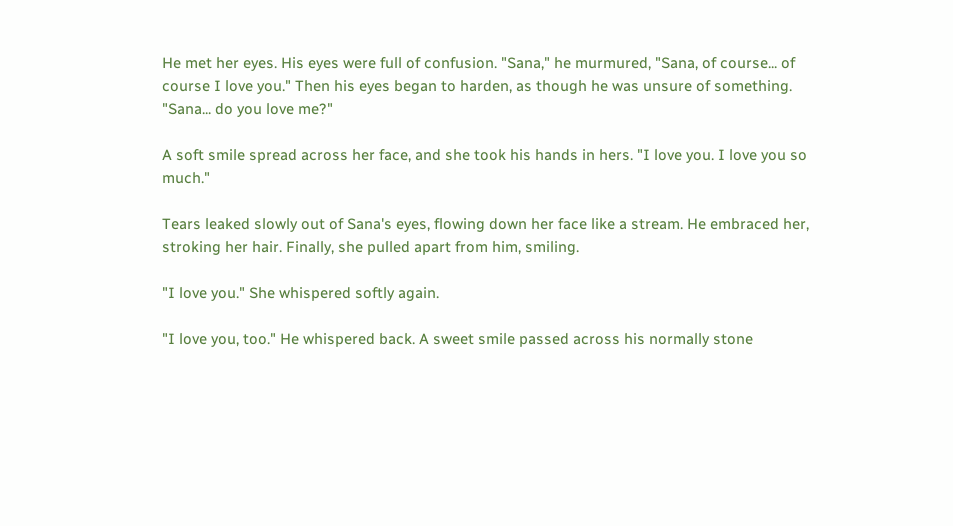He met her eyes. His eyes were full of confusion. "Sana," he murmured, "Sana, of course... of course I love you." Then his eyes began to harden, as though he was unsure of something. "Sana... do you love me?"

A soft smile spread across her face, and she took his hands in hers. "I love you. I love you so much."

Tears leaked slowly out of Sana's eyes, flowing down her face like a stream. He embraced her, stroking her hair. Finally, she pulled apart from him, smiling.

"I love you." She whispered softly again.

"I love you, too." He whispered back. A sweet smile passed across his normally stone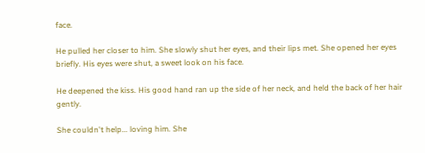face.

He pulled her closer to him. She slowly shut her eyes, and their lips met. She opened her eyes briefly. His eyes were shut, a sweet look on his face.

He deepened the kiss. His good hand ran up the side of her neck, and held the back of her hair gently.

She couldn't help... loving him. She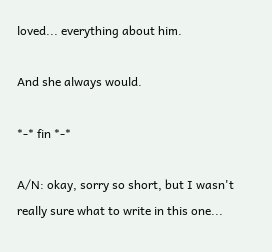loved... everything about him.

And she always would.

*-* fin *-*

A/N: okay, sorry so short, but I wasn't really sure what to write in this one...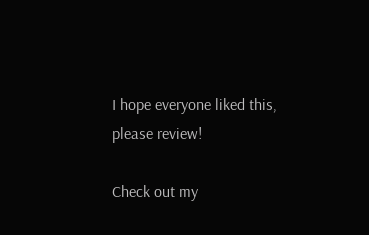I hope everyone liked this, please review!

Check out my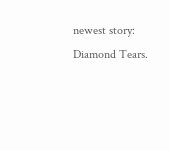newest story: Diamond Tears.